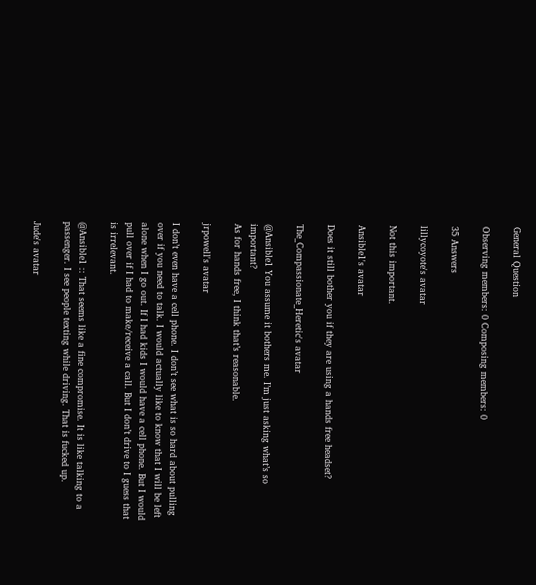General Question

Observing members: 0 Composing members: 0

35 Answers

lillycoyote's avatar

Not this important.

Ansible1's avatar

Does it still bother you if they are using a hands free headset?

The_Compassionate_Heretic's avatar

@Ansible1 You assume it bothers me. I’m just asking what’s so important?
As for hands free, I think that’s reasonable.

jrpowell's avatar

I don’t even have a cell phone. I don’t see what is so hard about pulling over if you need to talk. I would actually like to know that I will be left alone when I go out. If I had kids I would have a cell phone. But I would pull over if I had to make/receive a call. But I don’t drive to I guess that is irrelevant.

@Ansible1 :: That seems like a fine compromise. It is like talking to a passenger. I see people texting while driving. That is fucked up.

Jude's avatar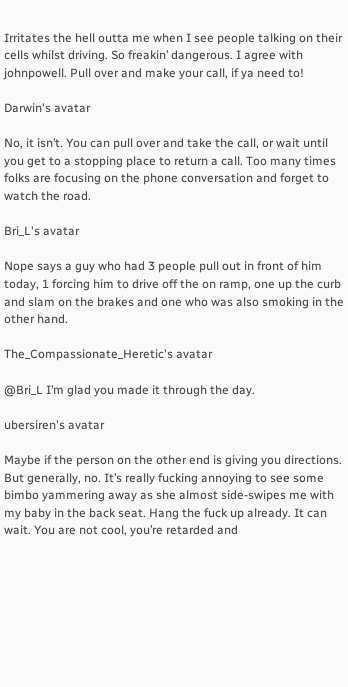Irritates the hell outta me when I see people talking on their cells whilst driving. So freakin’ dangerous. I agree with johnpowell. Pull over and make your call, if ya need to!

Darwin's avatar

No, it isn’t. You can pull over and take the call, or wait until you get to a stopping place to return a call. Too many times folks are focusing on the phone conversation and forget to watch the road.

Bri_L's avatar

Nope says a guy who had 3 people pull out in front of him today, 1 forcing him to drive off the on ramp, one up the curb and slam on the brakes and one who was also smoking in the other hand.

The_Compassionate_Heretic's avatar

@Bri_L I’m glad you made it through the day.

ubersiren's avatar

Maybe if the person on the other end is giving you directions. But generally, no. It’s really fucking annoying to see some bimbo yammering away as she almost side-swipes me with my baby in the back seat. Hang the fuck up already. It can wait. You are not cool, you’re retarded and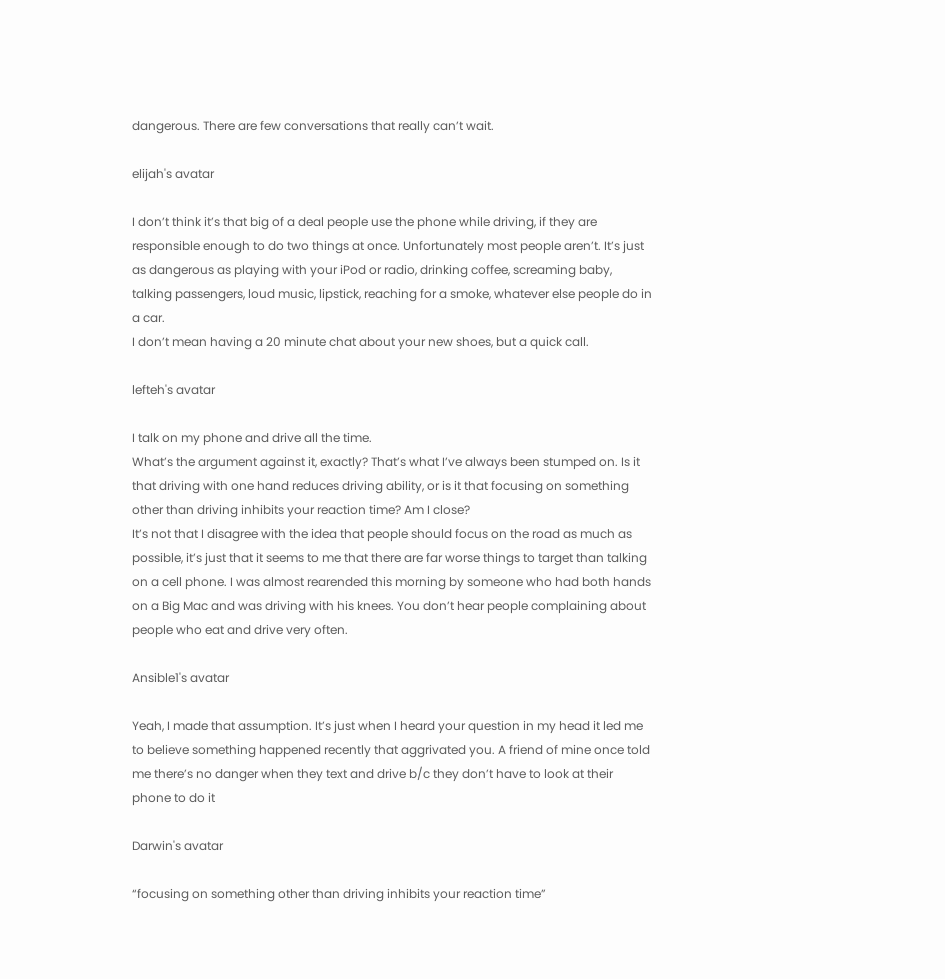dangerous. There are few conversations that really can’t wait.

elijah's avatar

I don’t think it’s that big of a deal people use the phone while driving, if they are responsible enough to do two things at once. Unfortunately most people aren’t. It’s just as dangerous as playing with your iPod or radio, drinking coffee, screaming baby, talking passengers, loud music, lipstick, reaching for a smoke, whatever else people do in a car.
I don’t mean having a 20 minute chat about your new shoes, but a quick call.

lefteh's avatar

I talk on my phone and drive all the time.
What’s the argument against it, exactly? That’s what I’ve always been stumped on. Is it that driving with one hand reduces driving ability, or is it that focusing on something other than driving inhibits your reaction time? Am I close?
It’s not that I disagree with the idea that people should focus on the road as much as possible, it’s just that it seems to me that there are far worse things to target than talking on a cell phone. I was almost rearended this morning by someone who had both hands on a Big Mac and was driving with his knees. You don’t hear people complaining about people who eat and drive very often.

Ansible1's avatar

Yeah, I made that assumption. It’s just when I heard your question in my head it led me to believe something happened recently that aggrivated you. A friend of mine once told me there’s no danger when they text and drive b/c they don’t have to look at their phone to do it

Darwin's avatar

“focusing on something other than driving inhibits your reaction time”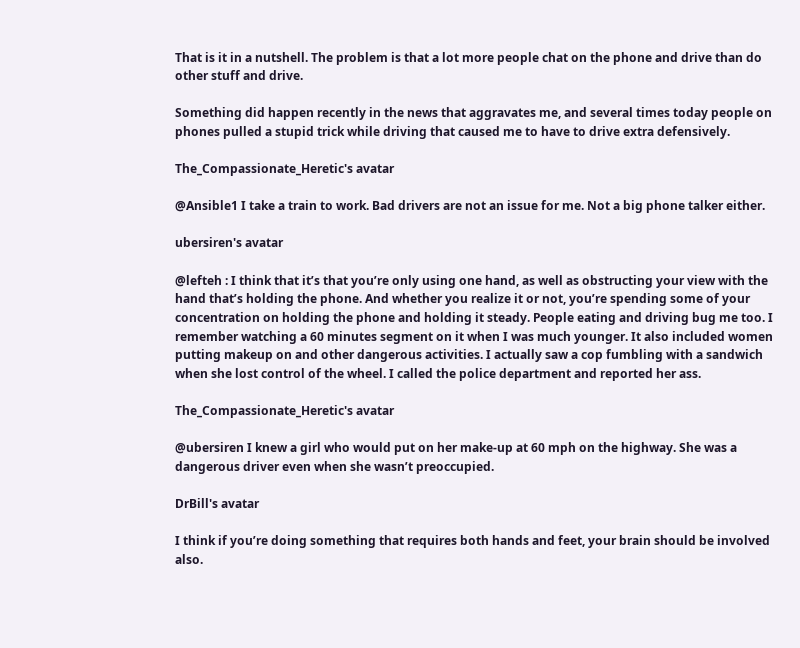That is it in a nutshell. The problem is that a lot more people chat on the phone and drive than do other stuff and drive.

Something did happen recently in the news that aggravates me, and several times today people on phones pulled a stupid trick while driving that caused me to have to drive extra defensively.

The_Compassionate_Heretic's avatar

@Ansible1 I take a train to work. Bad drivers are not an issue for me. Not a big phone talker either.

ubersiren's avatar

@lefteh : I think that it’s that you’re only using one hand, as well as obstructing your view with the hand that’s holding the phone. And whether you realize it or not, you’re spending some of your concentration on holding the phone and holding it steady. People eating and driving bug me too. I remember watching a 60 minutes segment on it when I was much younger. It also included women putting makeup on and other dangerous activities. I actually saw a cop fumbling with a sandwich when she lost control of the wheel. I called the police department and reported her ass.

The_Compassionate_Heretic's avatar

@ubersiren I knew a girl who would put on her make-up at 60 mph on the highway. She was a dangerous driver even when she wasn’t preoccupied.

DrBill's avatar

I think if you’re doing something that requires both hands and feet, your brain should be involved also.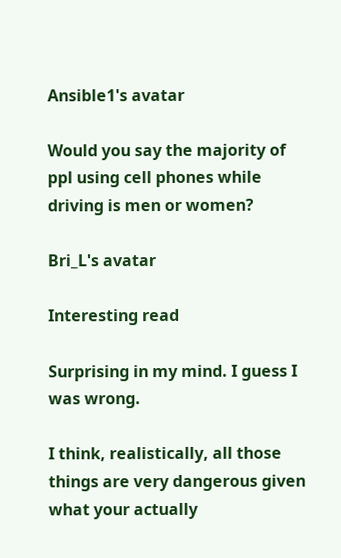Ansible1's avatar

Would you say the majority of ppl using cell phones while driving is men or women?

Bri_L's avatar

Interesting read

Surprising in my mind. I guess I was wrong.

I think, realistically, all those things are very dangerous given what your actually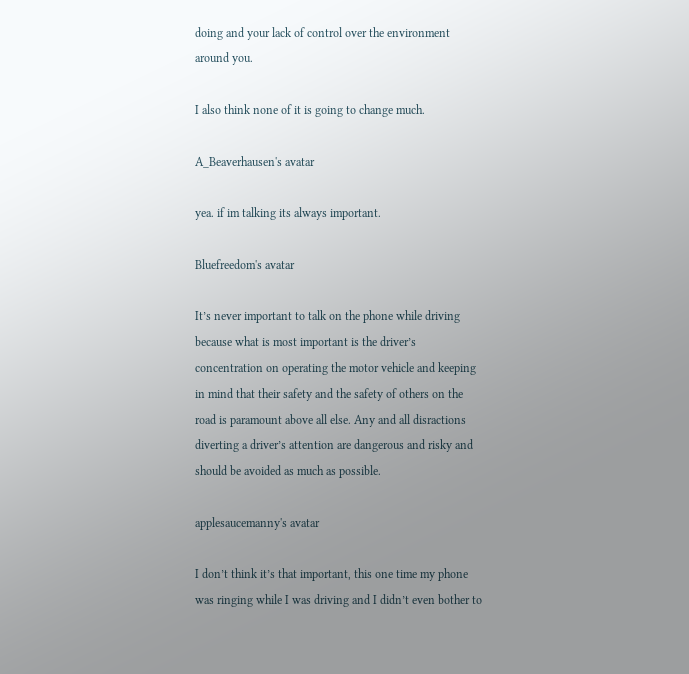doing and your lack of control over the environment around you.

I also think none of it is going to change much.

A_Beaverhausen's avatar

yea. if im talking its always important.

Bluefreedom's avatar

It’s never important to talk on the phone while driving because what is most important is the driver’s concentration on operating the motor vehicle and keeping in mind that their safety and the safety of others on the road is paramount above all else. Any and all disractions diverting a driver’s attention are dangerous and risky and should be avoided as much as possible.

applesaucemanny's avatar

I don’t think it’s that important, this one time my phone was ringing while I was driving and I didn’t even bother to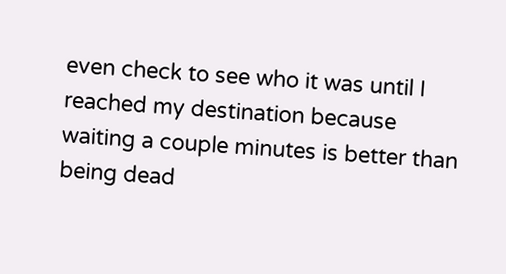even check to see who it was until I reached my destination because waiting a couple minutes is better than being dead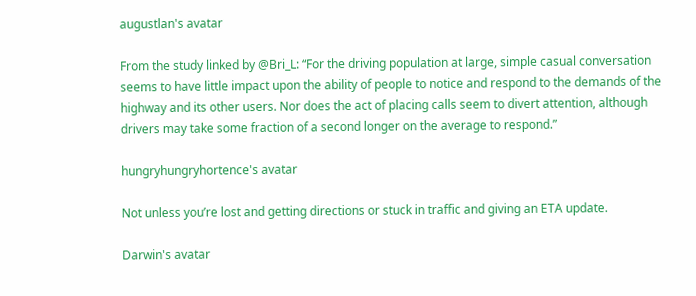augustlan's avatar

From the study linked by @Bri_L: “For the driving population at large, simple casual conversation seems to have little impact upon the ability of people to notice and respond to the demands of the highway and its other users. Nor does the act of placing calls seem to divert attention, although drivers may take some fraction of a second longer on the average to respond.”

hungryhungryhortence's avatar

Not unless you’re lost and getting directions or stuck in traffic and giving an ETA update.

Darwin's avatar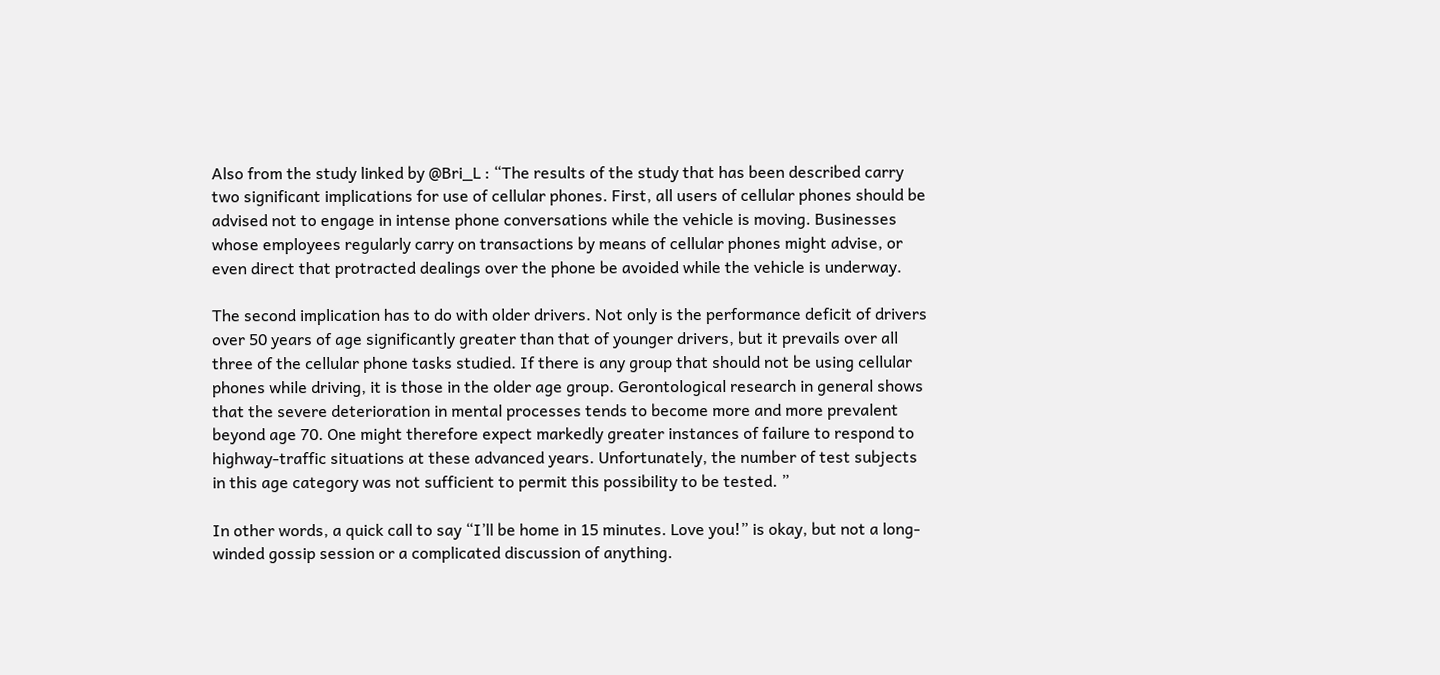Also from the study linked by @Bri_L : “The results of the study that has been described carry two significant implications for use of cellular phones. First, all users of cellular phones should be advised not to engage in intense phone conversations while the vehicle is moving. Businesses whose employees regularly carry on transactions by means of cellular phones might advise, or even direct that protracted dealings over the phone be avoided while the vehicle is underway.

The second implication has to do with older drivers. Not only is the performance deficit of drivers over 50 years of age significantly greater than that of younger drivers, but it prevails over all three of the cellular phone tasks studied. If there is any group that should not be using cellular phones while driving, it is those in the older age group. Gerontological research in general shows that the severe deterioration in mental processes tends to become more and more prevalent beyond age 70. One might therefore expect markedly greater instances of failure to respond to highway-traffic situations at these advanced years. Unfortunately, the number of test subjects in this age category was not sufficient to permit this possibility to be tested. ”

In other words, a quick call to say “I’ll be home in 15 minutes. Love you!” is okay, but not a long-winded gossip session or a complicated discussion of anything.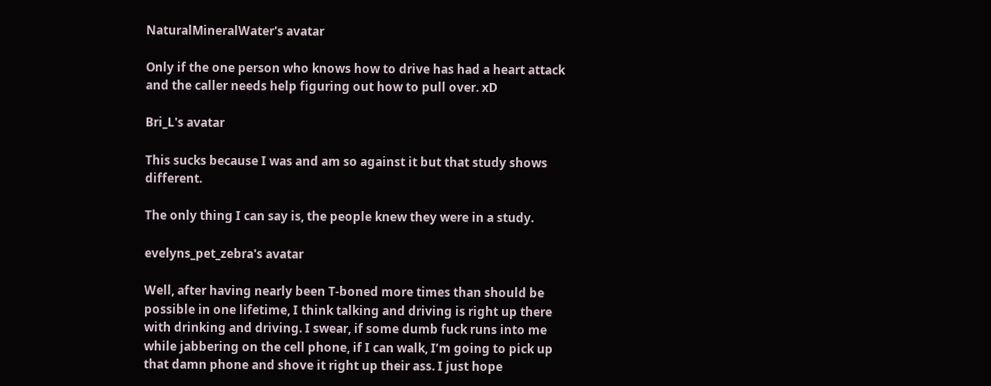NaturalMineralWater's avatar

Only if the one person who knows how to drive has had a heart attack and the caller needs help figuring out how to pull over. xD

Bri_L's avatar

This sucks because I was and am so against it but that study shows different.

The only thing I can say is, the people knew they were in a study.

evelyns_pet_zebra's avatar

Well, after having nearly been T-boned more times than should be possible in one lifetime, I think talking and driving is right up there with drinking and driving. I swear, if some dumb fuck runs into me while jabbering on the cell phone, if I can walk, I’m going to pick up that damn phone and shove it right up their ass. I just hope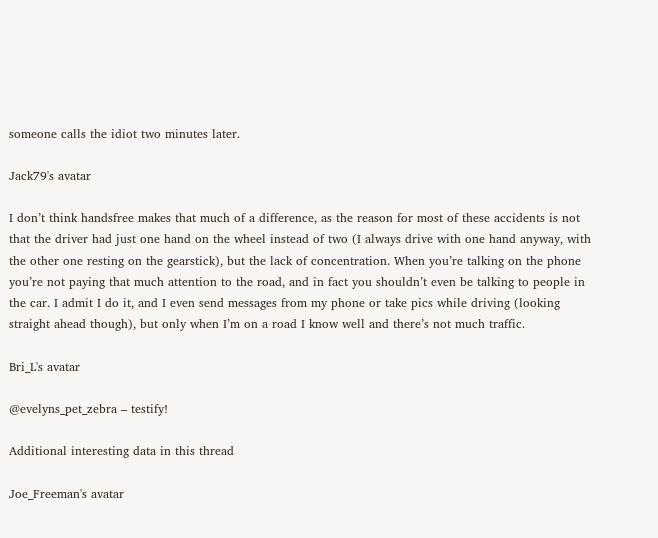someone calls the idiot two minutes later.

Jack79's avatar

I don’t think handsfree makes that much of a difference, as the reason for most of these accidents is not that the driver had just one hand on the wheel instead of two (I always drive with one hand anyway, with the other one resting on the gearstick), but the lack of concentration. When you’re talking on the phone you’re not paying that much attention to the road, and in fact you shouldn’t even be talking to people in the car. I admit I do it, and I even send messages from my phone or take pics while driving (looking straight ahead though), but only when I’m on a road I know well and there’s not much traffic.

Bri_L's avatar

@evelyns_pet_zebra – testify!

Additional interesting data in this thread

Joe_Freeman's avatar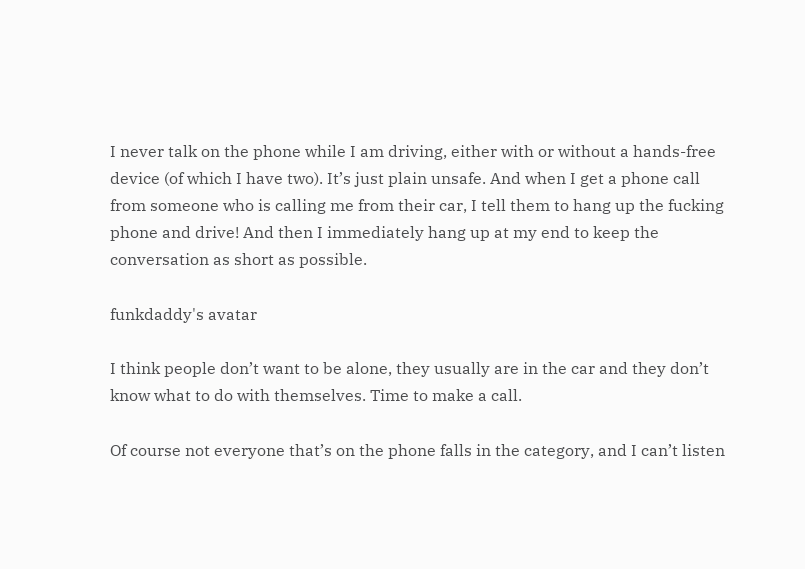I never talk on the phone while I am driving, either with or without a hands-free device (of which I have two). It’s just plain unsafe. And when I get a phone call from someone who is calling me from their car, I tell them to hang up the fucking phone and drive! And then I immediately hang up at my end to keep the conversation as short as possible.

funkdaddy's avatar

I think people don’t want to be alone, they usually are in the car and they don’t know what to do with themselves. Time to make a call.

Of course not everyone that’s on the phone falls in the category, and I can’t listen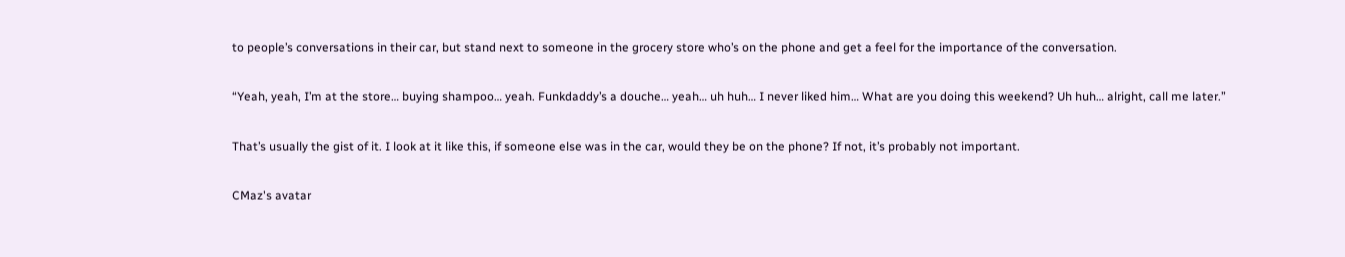to people’s conversations in their car, but stand next to someone in the grocery store who’s on the phone and get a feel for the importance of the conversation.

“Yeah, yeah, I’m at the store… buying shampoo… yeah. Funkdaddy’s a douche… yeah… uh huh… I never liked him… What are you doing this weekend? Uh huh… alright, call me later.”

That’s usually the gist of it. I look at it like this, if someone else was in the car, would they be on the phone? If not, it’s probably not important.

CMaz's avatar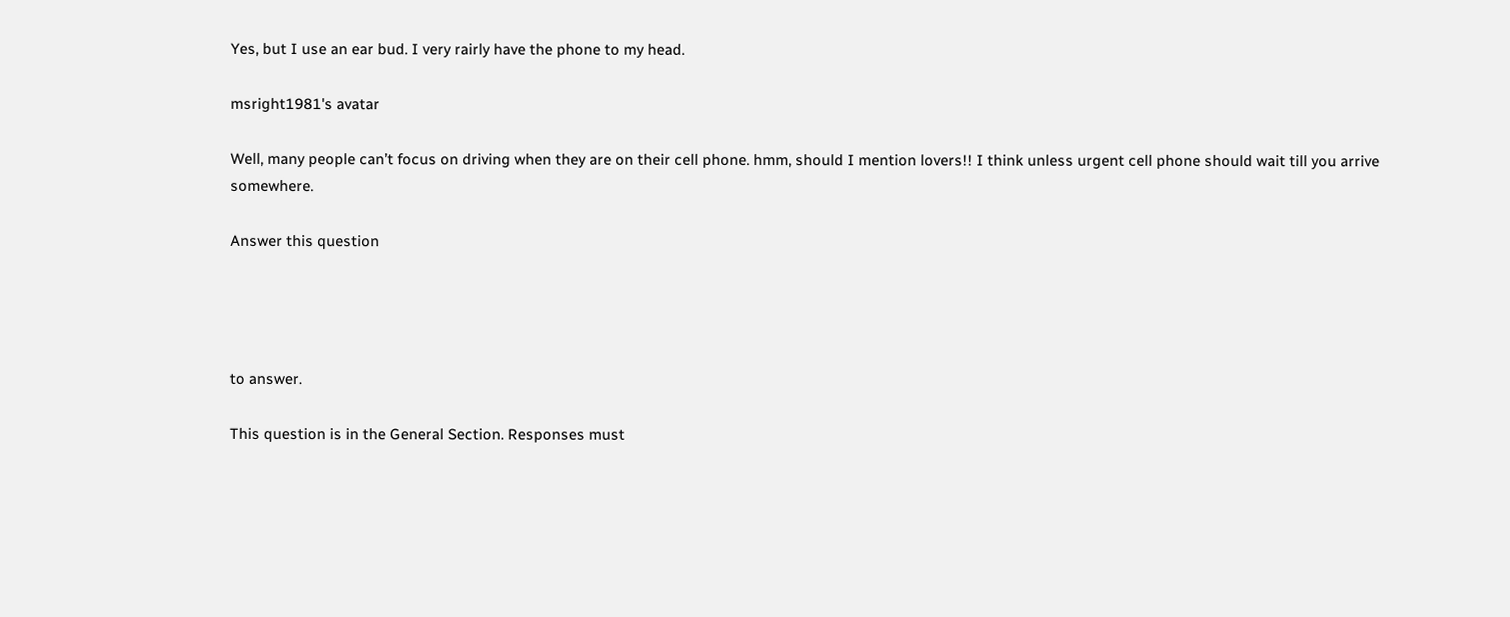Yes, but I use an ear bud. I very rairly have the phone to my head.

msright1981's avatar

Well, many people can’t focus on driving when they are on their cell phone. hmm, should I mention lovers!! I think unless urgent cell phone should wait till you arrive somewhere.

Answer this question




to answer.

This question is in the General Section. Responses must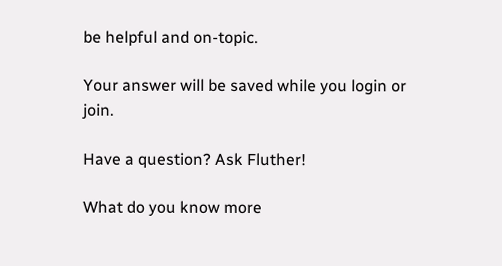be helpful and on-topic.

Your answer will be saved while you login or join.

Have a question? Ask Fluther!

What do you know more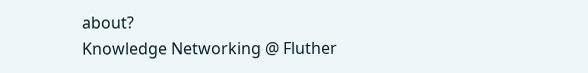about?
Knowledge Networking @ Fluther